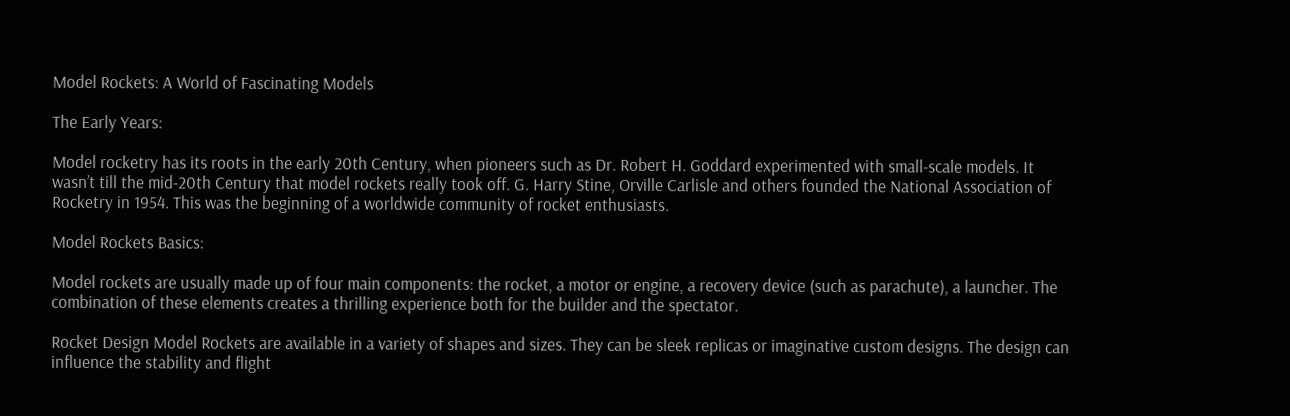Model Rockets: A World of Fascinating Models

The Early Years:

Model rocketry has its roots in the early 20th Century, when pioneers such as Dr. Robert H. Goddard experimented with small-scale models. It wasn’t till the mid-20th Century that model rockets really took off. G. Harry Stine, Orville Carlisle and others founded the National Association of Rocketry in 1954. This was the beginning of a worldwide community of rocket enthusiasts.

Model Rockets Basics:

Model rockets are usually made up of four main components: the rocket, a motor or engine, a recovery device (such as parachute), a launcher. The combination of these elements creates a thrilling experience both for the builder and the spectator.

Rocket Design Model Rockets are available in a variety of shapes and sizes. They can be sleek replicas or imaginative custom designs. The design can influence the stability and flight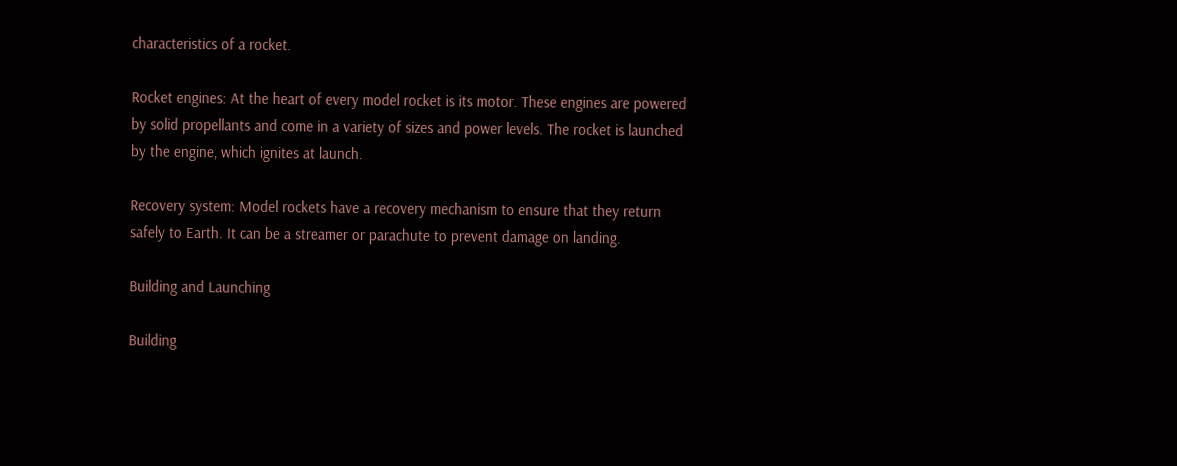characteristics of a rocket.

Rocket engines: At the heart of every model rocket is its motor. These engines are powered by solid propellants and come in a variety of sizes and power levels. The rocket is launched by the engine, which ignites at launch.

Recovery system: Model rockets have a recovery mechanism to ensure that they return safely to Earth. It can be a streamer or parachute to prevent damage on landing.

Building and Launching

Building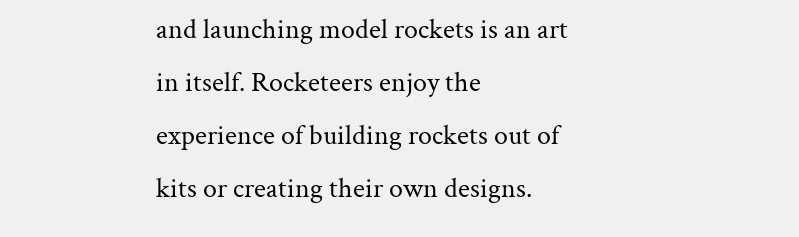and launching model rockets is an art in itself. Rocketeers enjoy the experience of building rockets out of kits or creating their own designs.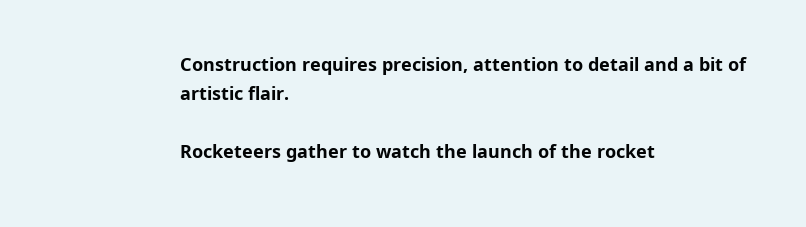Construction requires precision, attention to detail and a bit of artistic flair.

Rocketeers gather to watch the launch of the rocket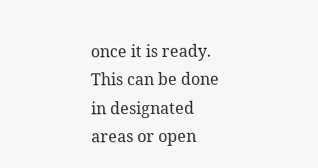once it is ready. This can be done in designated areas or open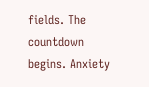fields. The countdown begins. Anxiety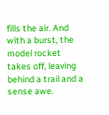fills the air. And with a burst, the model rocket takes off, leaving behind a trail and a sense awe.